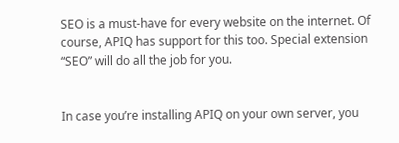SEO is a must-have for every website on the internet. Of course, APIQ has support for this too. Special extension “SEO” will do all the job for you.


In case you’re installing APIQ on your own server, you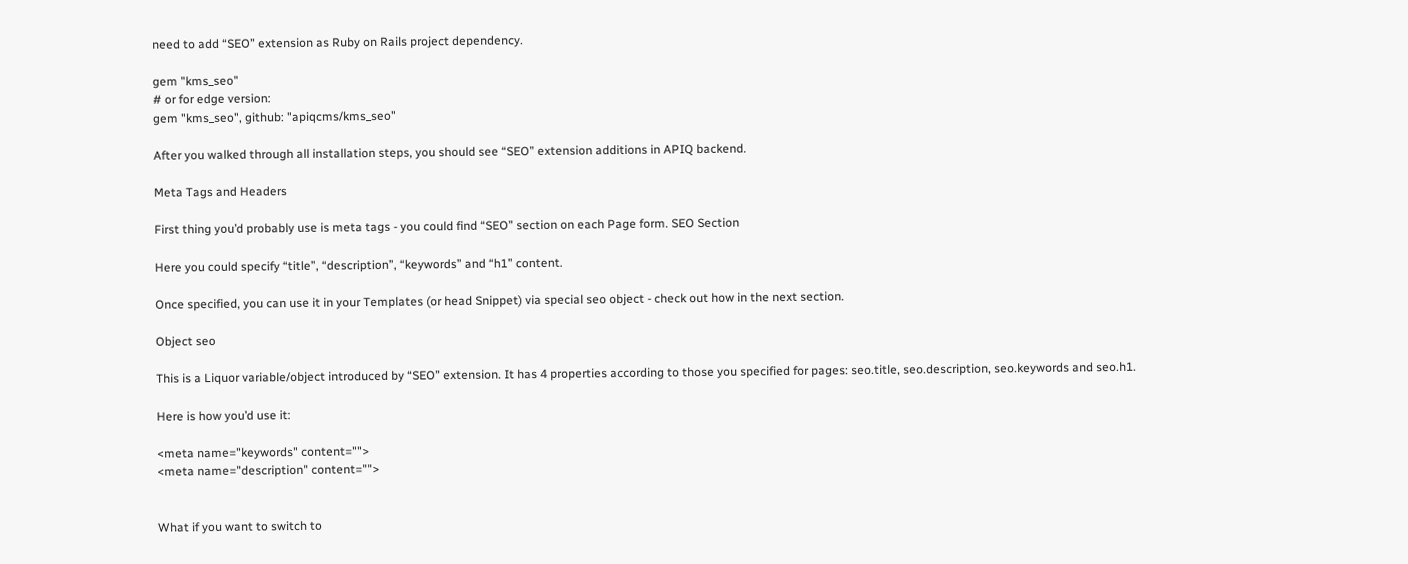need to add “SEO” extension as Ruby on Rails project dependency.

gem "kms_seo"
# or for edge version:
gem "kms_seo", github: "apiqcms/kms_seo"

After you walked through all installation steps, you should see “SEO” extension additions in APIQ backend.

Meta Tags and Headers

First thing you’d probably use is meta tags - you could find “SEO” section on each Page form. SEO Section

Here you could specify “title”, “description”, “keywords” and “h1” content.

Once specified, you can use it in your Templates (or head Snippet) via special seo object - check out how in the next section.

Object seo

This is a Liquor variable/object introduced by “SEO” extension. It has 4 properties according to those you specified for pages: seo.title, seo.description, seo.keywords and seo.h1.

Here is how you’d use it:

<meta name="keywords" content="">
<meta name="description" content="">


What if you want to switch to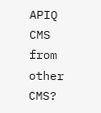APIQ CMS from other CMS?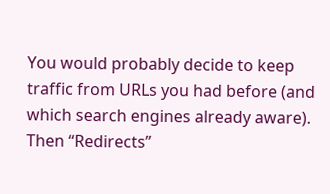You would probably decide to keep traffic from URLs you had before (and which search engines already aware). Then “Redirects”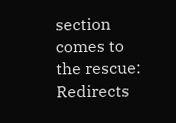section comes to the rescue: Redirects